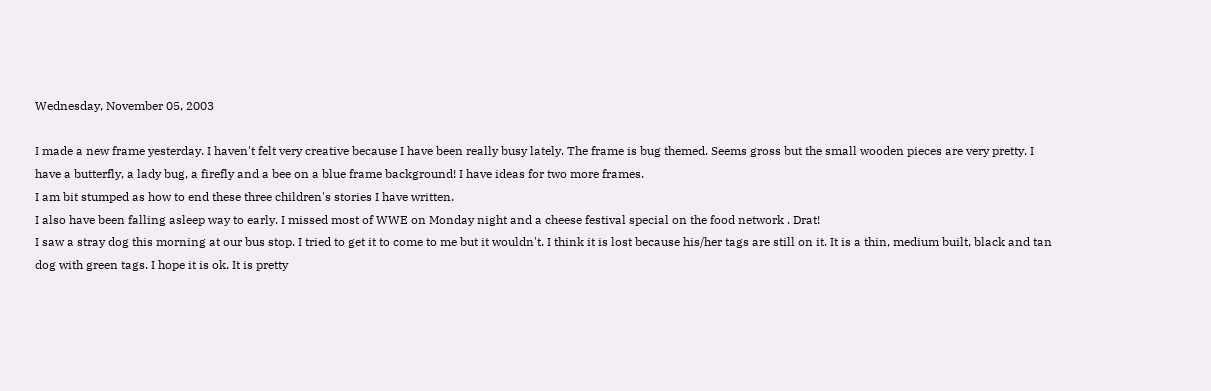Wednesday, November 05, 2003

I made a new frame yesterday. I haven't felt very creative because I have been really busy lately. The frame is bug themed. Seems gross but the small wooden pieces are very pretty. I have a butterfly, a lady bug, a firefly and a bee on a blue frame background! I have ideas for two more frames.
I am bit stumped as how to end these three children's stories I have written.
I also have been falling asleep way to early. I missed most of WWE on Monday night and a cheese festival special on the food network . Drat!
I saw a stray dog this morning at our bus stop. I tried to get it to come to me but it wouldn't. I think it is lost because his/her tags are still on it. It is a thin, medium built, black and tan dog with green tags. I hope it is ok. It is pretty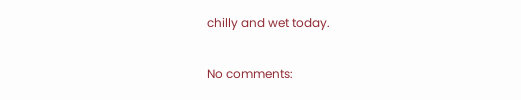chilly and wet today.

No comments: